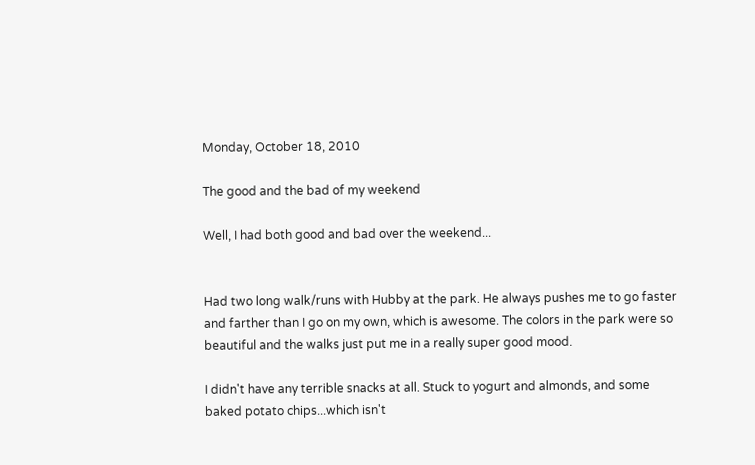Monday, October 18, 2010

The good and the bad of my weekend

Well, I had both good and bad over the weekend...


Had two long walk/runs with Hubby at the park. He always pushes me to go faster and farther than I go on my own, which is awesome. The colors in the park were so beautiful and the walks just put me in a really super good mood.

I didn't have any terrible snacks at all. Stuck to yogurt and almonds, and some baked potato chips...which isn't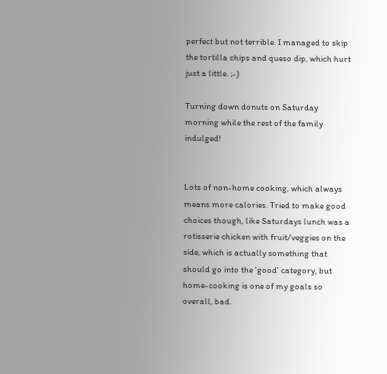perfect but not terrible. I managed to skip the tortilla chips and queso dip, which hurt just a little. ;-)

Turning down donuts on Saturday morning while the rest of the family indulged!


Lots of non-home cooking, which always means more calories. Tried to make good choices though, like Saturdays lunch was a rotisserie chicken with fruit/veggies on the side, which is actually something that should go into the 'good' category, but home-cooking is one of my goals so overall, bad.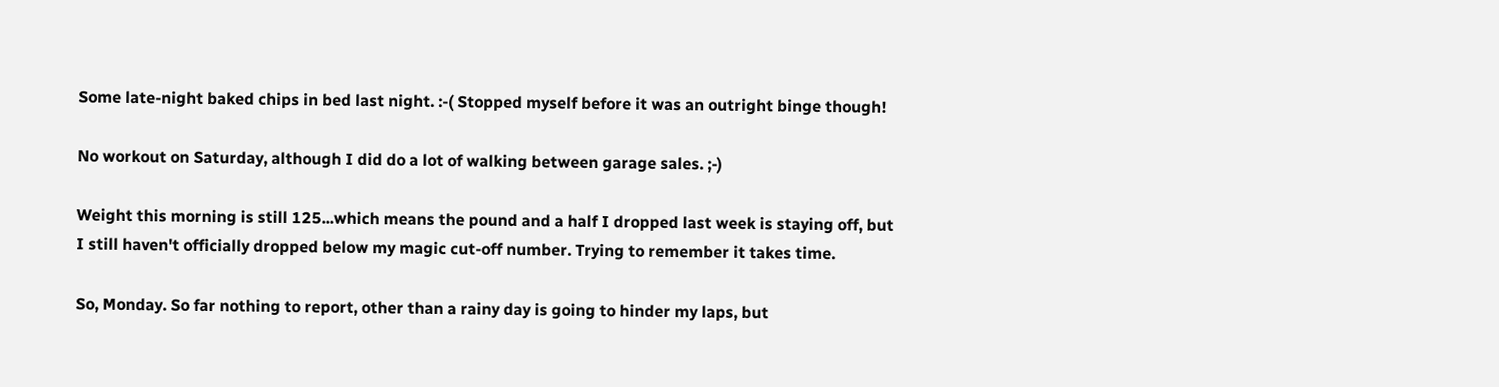Some late-night baked chips in bed last night. :-( Stopped myself before it was an outright binge though!

No workout on Saturday, although I did do a lot of walking between garage sales. ;-)

Weight this morning is still 125...which means the pound and a half I dropped last week is staying off, but I still haven't officially dropped below my magic cut-off number. Trying to remember it takes time.

So, Monday. So far nothing to report, other than a rainy day is going to hinder my laps, but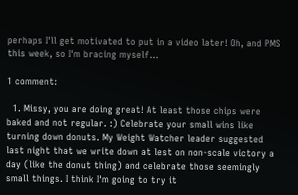perhaps I'll get motivated to put in a video later! Oh, and PMS this week, so I'm bracing myself...

1 comment:

  1. Missy, you are doing great! At least those chips were baked and not regular. :) Celebrate your small wins like turning down donuts. My Weight Watcher leader suggested last night that we write down at lest on non-scale victory a day (like the donut thing) and celebrate those seemingly small things. I think I'm going to try it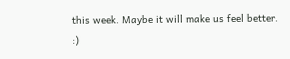this week. Maybe it will make us feel better. :)